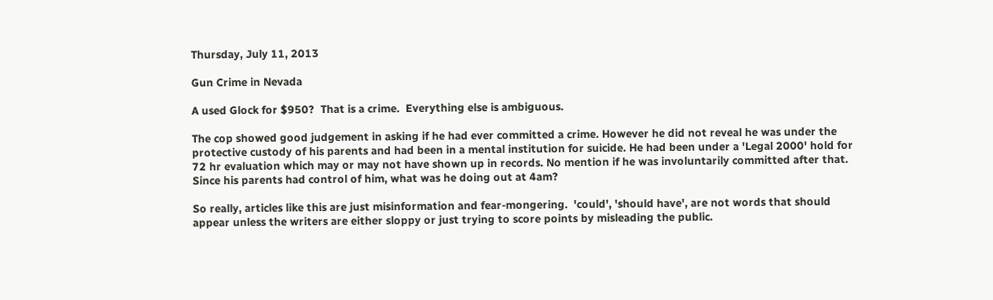Thursday, July 11, 2013

Gun Crime in Nevada

A used Glock for $950?  That is a crime.  Everything else is ambiguous.

The cop showed good judgement in asking if he had ever committed a crime. However he did not reveal he was under the protective custody of his parents and had been in a mental institution for suicide. He had been under a 'Legal 2000' hold for 72 hr evaluation which may or may not have shown up in records. No mention if he was involuntarily committed after that. Since his parents had control of him, what was he doing out at 4am?

So really, articles like this are just misinformation and fear-mongering.  'could', 'should have', are not words that should appear unless the writers are either sloppy or just trying to score points by misleading the public.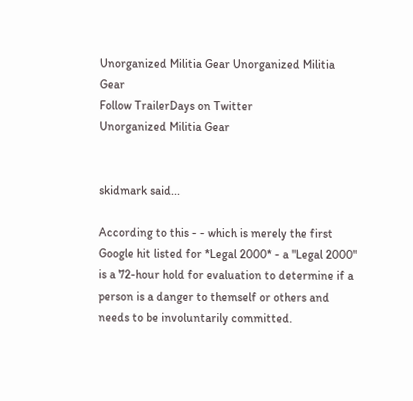Unorganized Militia Gear Unorganized Militia Gear
Follow TrailerDays on Twitter
Unorganized Militia Gear


skidmark said...

According to this - - which is merely the first Google hit listed for *Legal 2000* - a "Legal 2000" is a 72-hour hold for evaluation to determine if a person is a danger to themself or others and needs to be involuntarily committed.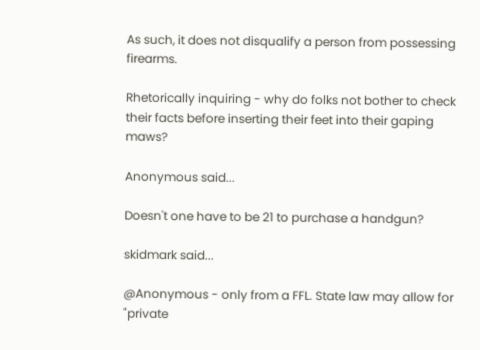As such, it does not disqualify a person from possessing firearms.

Rhetorically inquiring - why do folks not bother to check their facts before inserting their feet into their gaping maws?

Anonymous said...

Doesn't one have to be 21 to purchase a handgun?

skidmark said...

@Anonymous - only from a FFL. State law may allow for "private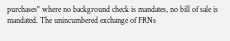purchases" where no background check is mandates, no bill of sale is mandated. The unincumbered exchange of FRNs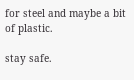for steel and maybe a bit of plastic.

stay safe.